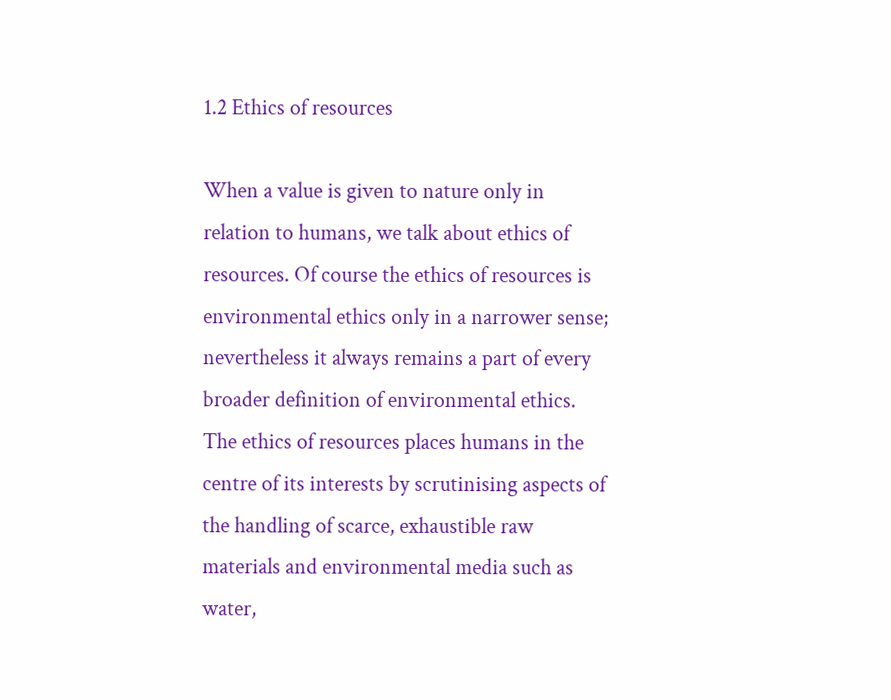1.2 Ethics of resources

When a value is given to nature only in relation to humans, we talk about ethics of resources. Of course the ethics of resources is environmental ethics only in a narrower sense; nevertheless it always remains a part of every broader definition of environmental ethics. The ethics of resources places humans in the centre of its interests by scrutinising aspects of the handling of scarce, exhaustible raw materials and environmental media such as water,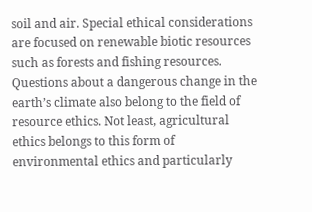soil and air. Special ethical considerations are focused on renewable biotic resources such as forests and fishing resources. Questions about a dangerous change in the earth’s climate also belong to the field of resource ethics. Not least, agricultural ethics belongs to this form of environmental ethics and particularly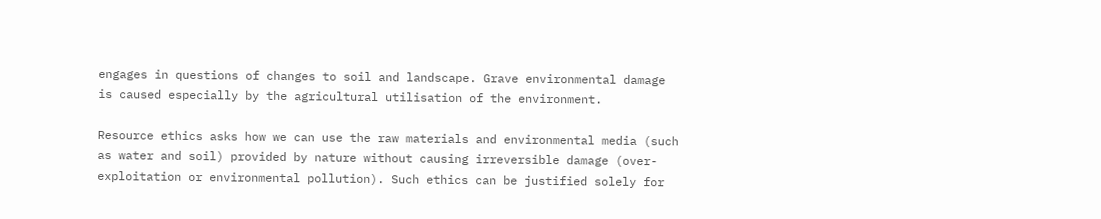engages in questions of changes to soil and landscape. Grave environmental damage is caused especially by the agricultural utilisation of the environment.

Resource ethics asks how we can use the raw materials and environmental media (such as water and soil) provided by nature without causing irreversible damage (over-exploitation or environmental pollution). Such ethics can be justified solely for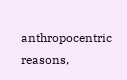anthropocentric reasons,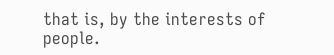that is, by the interests of people.